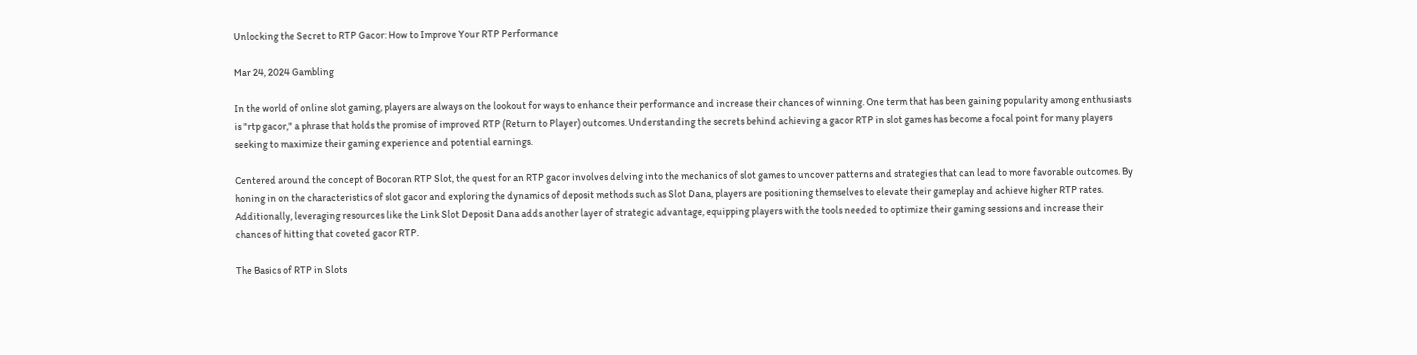Unlocking the Secret to RTP Gacor: How to Improve Your RTP Performance

Mar 24, 2024 Gambling

In the world of online slot gaming, players are always on the lookout for ways to enhance their performance and increase their chances of winning. One term that has been gaining popularity among enthusiasts is "rtp gacor," a phrase that holds the promise of improved RTP (Return to Player) outcomes. Understanding the secrets behind achieving a gacor RTP in slot games has become a focal point for many players seeking to maximize their gaming experience and potential earnings.

Centered around the concept of Bocoran RTP Slot, the quest for an RTP gacor involves delving into the mechanics of slot games to uncover patterns and strategies that can lead to more favorable outcomes. By honing in on the characteristics of slot gacor and exploring the dynamics of deposit methods such as Slot Dana, players are positioning themselves to elevate their gameplay and achieve higher RTP rates. Additionally, leveraging resources like the Link Slot Deposit Dana adds another layer of strategic advantage, equipping players with the tools needed to optimize their gaming sessions and increase their chances of hitting that coveted gacor RTP.

The Basics of RTP in Slots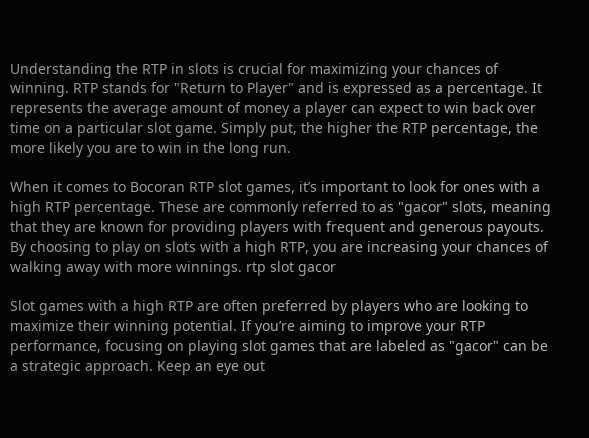Understanding the RTP in slots is crucial for maximizing your chances of winning. RTP stands for "Return to Player" and is expressed as a percentage. It represents the average amount of money a player can expect to win back over time on a particular slot game. Simply put, the higher the RTP percentage, the more likely you are to win in the long run.

When it comes to Bocoran RTP slot games, it’s important to look for ones with a high RTP percentage. These are commonly referred to as "gacor" slots, meaning that they are known for providing players with frequent and generous payouts. By choosing to play on slots with a high RTP, you are increasing your chances of walking away with more winnings. rtp slot gacor

Slot games with a high RTP are often preferred by players who are looking to maximize their winning potential. If you’re aiming to improve your RTP performance, focusing on playing slot games that are labeled as "gacor" can be a strategic approach. Keep an eye out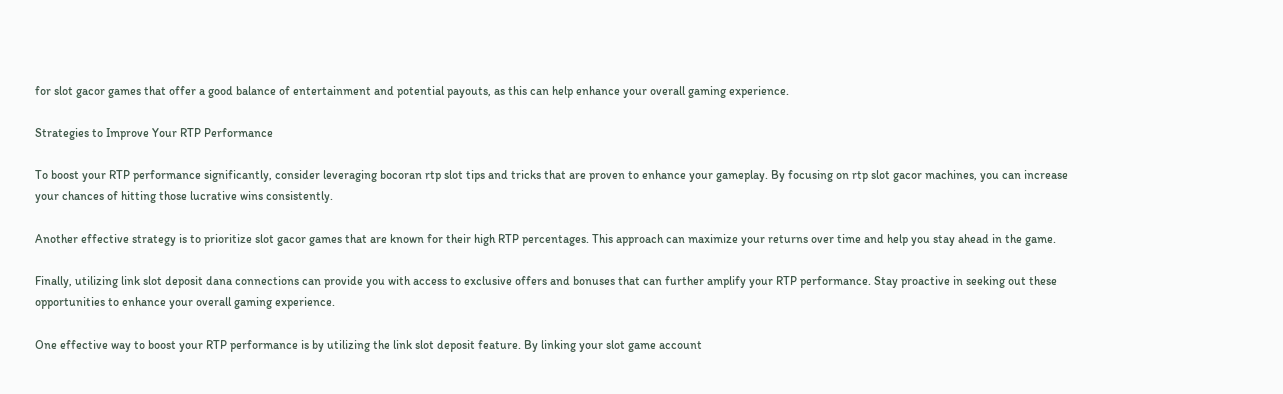for slot gacor games that offer a good balance of entertainment and potential payouts, as this can help enhance your overall gaming experience.

Strategies to Improve Your RTP Performance

To boost your RTP performance significantly, consider leveraging bocoran rtp slot tips and tricks that are proven to enhance your gameplay. By focusing on rtp slot gacor machines, you can increase your chances of hitting those lucrative wins consistently.

Another effective strategy is to prioritize slot gacor games that are known for their high RTP percentages. This approach can maximize your returns over time and help you stay ahead in the game.

Finally, utilizing link slot deposit dana connections can provide you with access to exclusive offers and bonuses that can further amplify your RTP performance. Stay proactive in seeking out these opportunities to enhance your overall gaming experience.

One effective way to boost your RTP performance is by utilizing the link slot deposit feature. By linking your slot game account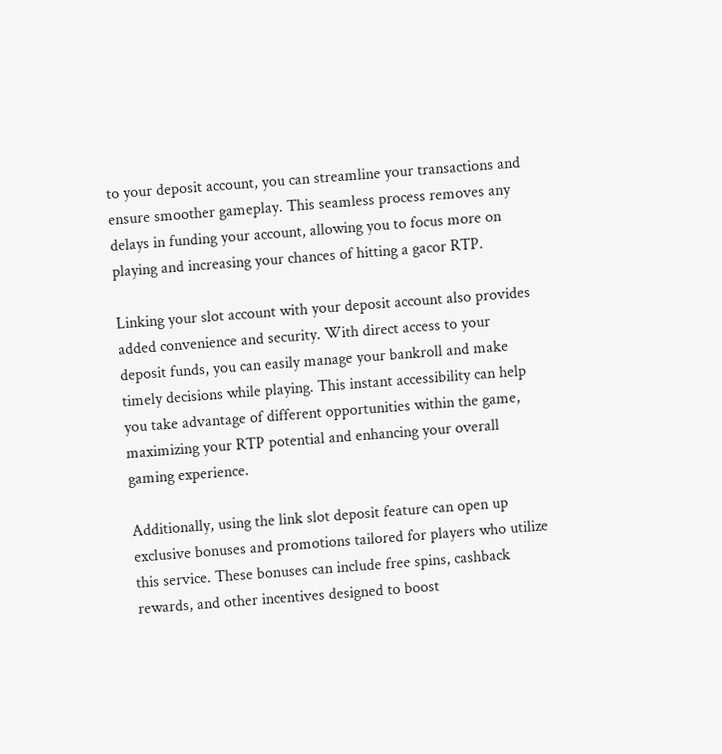to your deposit account, you can streamline your transactions and ensure smoother gameplay. This seamless process removes any delays in funding your account, allowing you to focus more on playing and increasing your chances of hitting a gacor RTP.

Linking your slot account with your deposit account also provides added convenience and security. With direct access to your deposit funds, you can easily manage your bankroll and make timely decisions while playing. This instant accessibility can help you take advantage of different opportunities within the game, maximizing your RTP potential and enhancing your overall gaming experience.

Additionally, using the link slot deposit feature can open up exclusive bonuses and promotions tailored for players who utilize this service. These bonuses can include free spins, cashback rewards, and other incentives designed to boost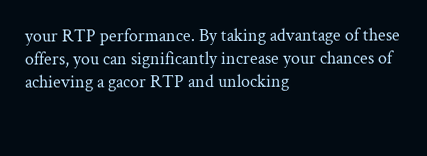your RTP performance. By taking advantage of these offers, you can significantly increase your chances of achieving a gacor RTP and unlocking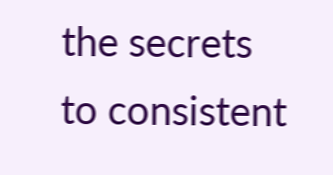the secrets to consistent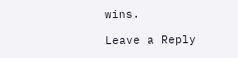wins.

Leave a Reply